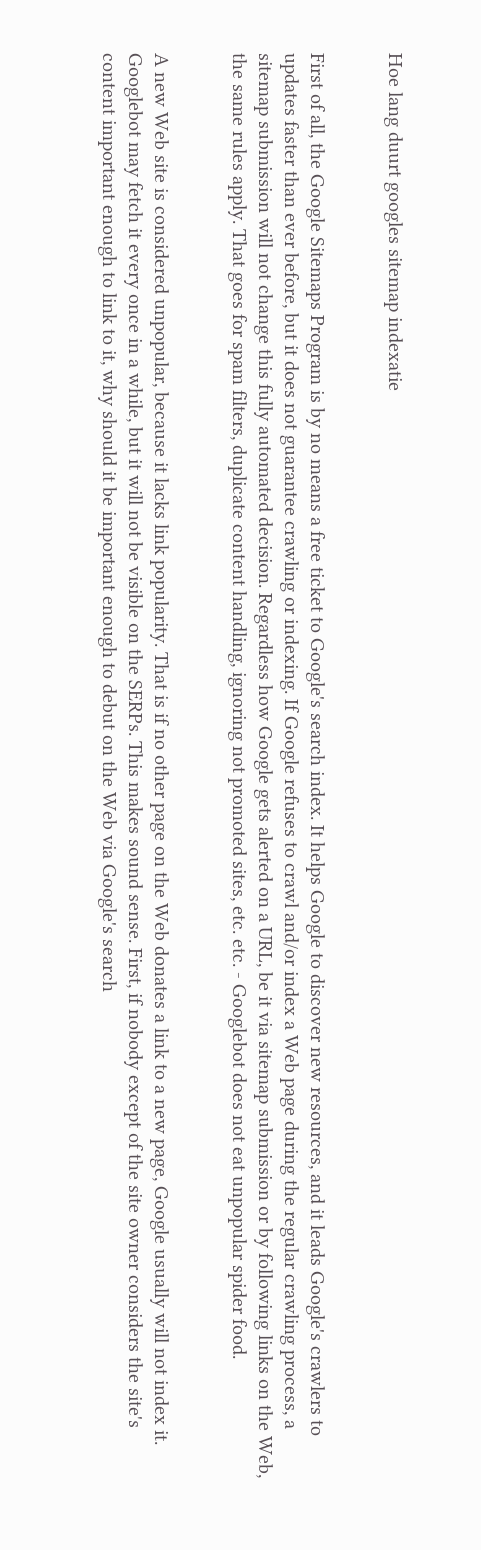Hoe lang duurt googles sitemap indexatie


First of all, the Google Sitemaps Program is by no means a free ticket to Google's search index. It helps Google to discover new resources, and it leads Google's crawlers to updates faster than ever before, but it does not guarantee crawling or indexing. If Google refuses to crawl and/or index a Web page during the regular crawling process, a sitemap submission will not change this fully automated decision. Regardless how Google gets alerted on a URL, be it via sitemap submission or by following links on the Web, the same rules apply. That goes for spam filters, duplicate content handling, ignoring not promoted sites, etc. etc. - Googlebot does not eat unpopular spider food.


A new Web site is considered unpopular, because it lacks link popularity. That is if no other page on the Web donates a link to a new page, Google usually will not index it. Googlebot may fetch it every once in a while, but it will not be visible on the SERPs. This makes sound sense. First, if nobody except of the site owner considers the site's content important enough to link to it, why should it be important enough to debut on the Web via Google's search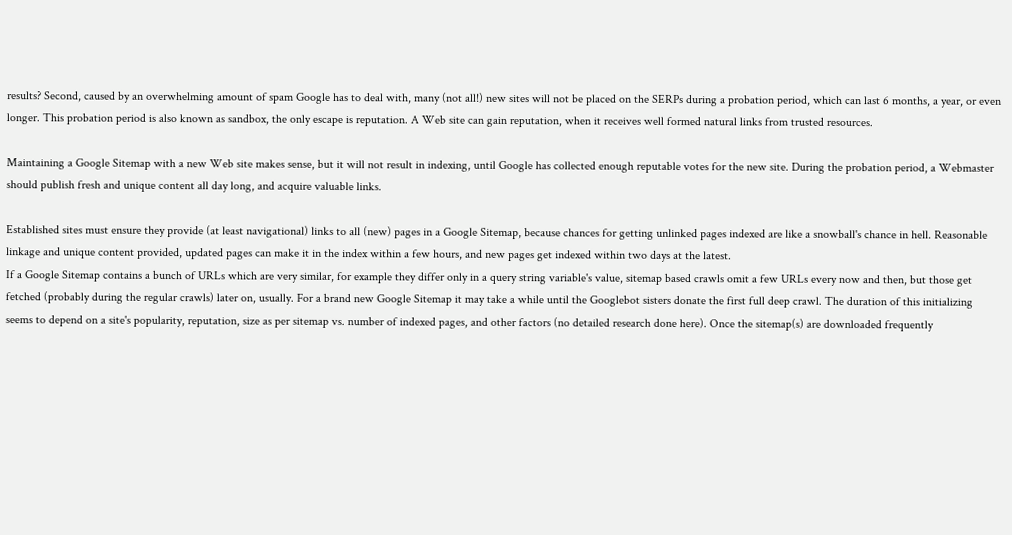results? Second, caused by an overwhelming amount of spam Google has to deal with, many (not all!) new sites will not be placed on the SERPs during a probation period, which can last 6 months, a year, or even longer. This probation period is also known as sandbox, the only escape is reputation. A Web site can gain reputation, when it receives well formed natural links from trusted resources.

Maintaining a Google Sitemap with a new Web site makes sense, but it will not result in indexing, until Google has collected enough reputable votes for the new site. During the probation period, a Webmaster should publish fresh and unique content all day long, and acquire valuable links.

Established sites must ensure they provide (at least navigational) links to all (new) pages in a Google Sitemap, because chances for getting unlinked pages indexed are like a snowball's chance in hell. Reasonable linkage and unique content provided, updated pages can make it in the index within a few hours, and new pages get indexed within two days at the latest.
If a Google Sitemap contains a bunch of URLs which are very similar, for example they differ only in a query string variable's value, sitemap based crawls omit a few URLs every now and then, but those get fetched (probably during the regular crawls) later on, usually. For a brand new Google Sitemap it may take a while until the Googlebot sisters donate the first full deep crawl. The duration of this initializing seems to depend on a site's popularity, reputation, size as per sitemap vs. number of indexed pages, and other factors (no detailed research done here). Once the sitemap(s) are downloaded frequently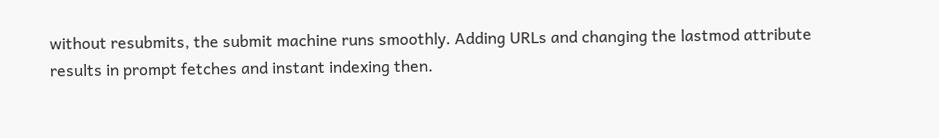without resubmits, the submit machine runs smoothly. Adding URLs and changing the lastmod attribute results in prompt fetches and instant indexing then.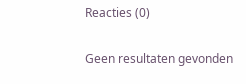Reacties (0)

Geen resultaten gevonden